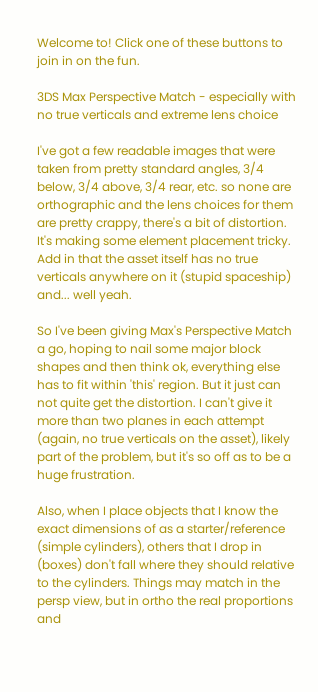Welcome to! Click one of these buttons to join in on the fun.

3DS Max Perspective Match - especially with no true verticals and extreme lens choice

I've got a few readable images that were taken from pretty standard angles, 3/4 below, 3/4 above, 3/4 rear, etc. so none are orthographic and the lens choices for them are pretty crappy, there's a bit of distortion. It's making some element placement tricky. Add in that the asset itself has no true verticals anywhere on it (stupid spaceship) and... well yeah.

So I've been giving Max's Perspective Match a go, hoping to nail some major block shapes and then think ok, everything else has to fit within 'this' region. But it just can not quite get the distortion. I can't give it more than two planes in each attempt (again, no true verticals on the asset), likely part of the problem, but it's so off as to be a huge frustration.

Also, when I place objects that I know the exact dimensions of as a starter/reference (simple cylinders), others that I drop in (boxes) don't fall where they should relative to the cylinders. Things may match in the persp view, but in ortho the real proportions and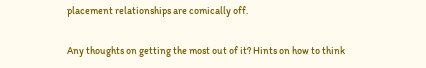placement relationships are comically off.

Any thoughts on getting the most out of it? Hints on how to think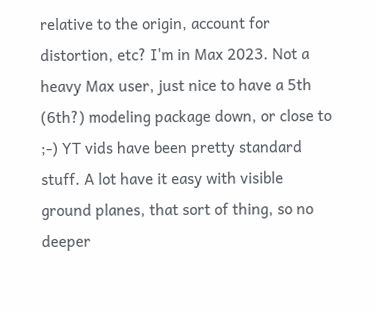relative to the origin, account for distortion, etc? I'm in Max 2023. Not a heavy Max user, just nice to have a 5th (6th?) modeling package down, or close to ;-) YT vids have been pretty standard stuff. A lot have it easy with visible ground planes, that sort of thing, so no deeper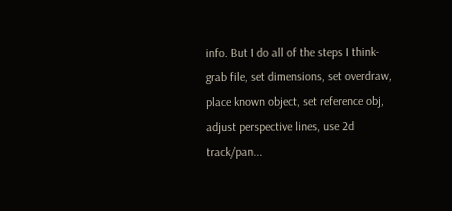info. But I do all of the steps I think- grab file, set dimensions, set overdraw, place known object, set reference obj, adjust perspective lines, use 2d track/pan...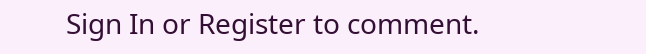Sign In or Register to comment.